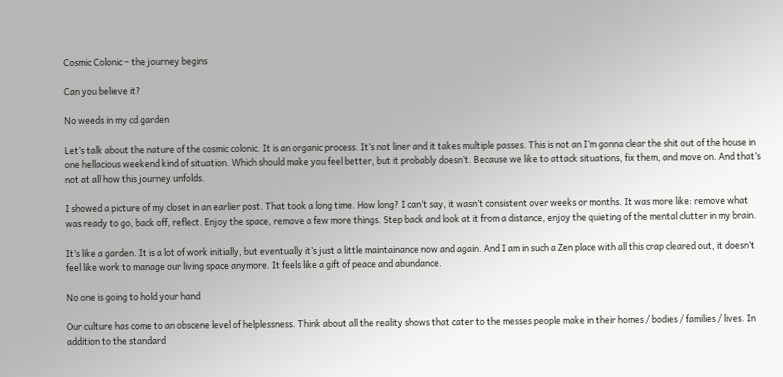Cosmic Colonic – the journey begins

Can you believe it?

No weeds in my cd garden

Let’s talk about the nature of the cosmic colonic. It is an organic process. It’s not liner and it takes multiple passes. This is not an I’m gonna clear the shit out of the house in one hellacious weekend kind of situation. Which should make you feel better, but it probably doesn’t. Because we like to attack situations, fix them, and move on. And that’s not at all how this journey unfolds.

I showed a picture of my closet in an earlier post. That took a long time. How long? I can’t say, it wasn’t consistent over weeks or months. It was more like: remove what was ready to go, back off, reflect. Enjoy the space, remove a few more things. Step back and look at it from a distance, enjoy the quieting of the mental clutter in my brain.

It’s like a garden. It is a lot of work initially, but eventually it’s just a little maintainance now and again. And I am in such a Zen place with all this crap cleared out, it doesn’t feel like work to manage our living space anymore. It feels like a gift of peace and abundance.

No one is going to hold your hand

Our culture has come to an obscene level of helplessness. Think about all the reality shows that cater to the messes people make in their homes / bodies / families / lives. In addition to the standard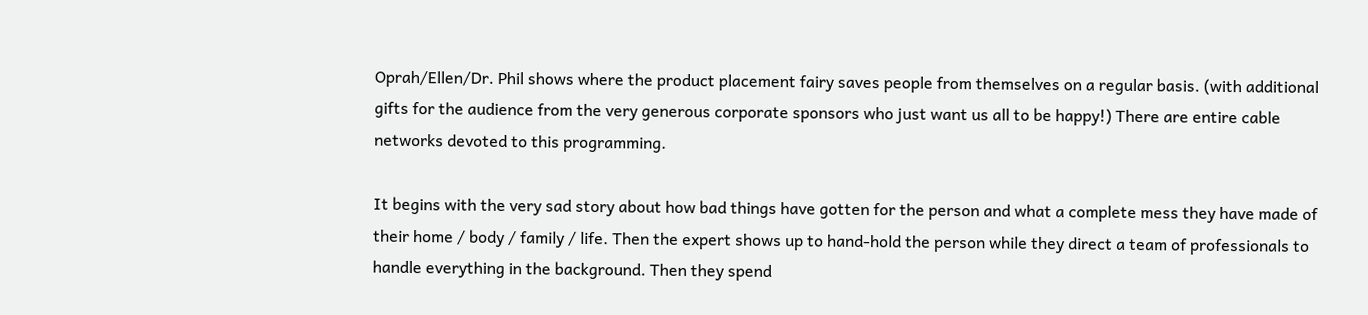Oprah/Ellen/Dr. Phil shows where the product placement fairy saves people from themselves on a regular basis. (with additional gifts for the audience from the very generous corporate sponsors who just want us all to be happy!) There are entire cable networks devoted to this programming.

It begins with the very sad story about how bad things have gotten for the person and what a complete mess they have made of their home / body / family / life. Then the expert shows up to hand-hold the person while they direct a team of professionals to handle everything in the background. Then they spend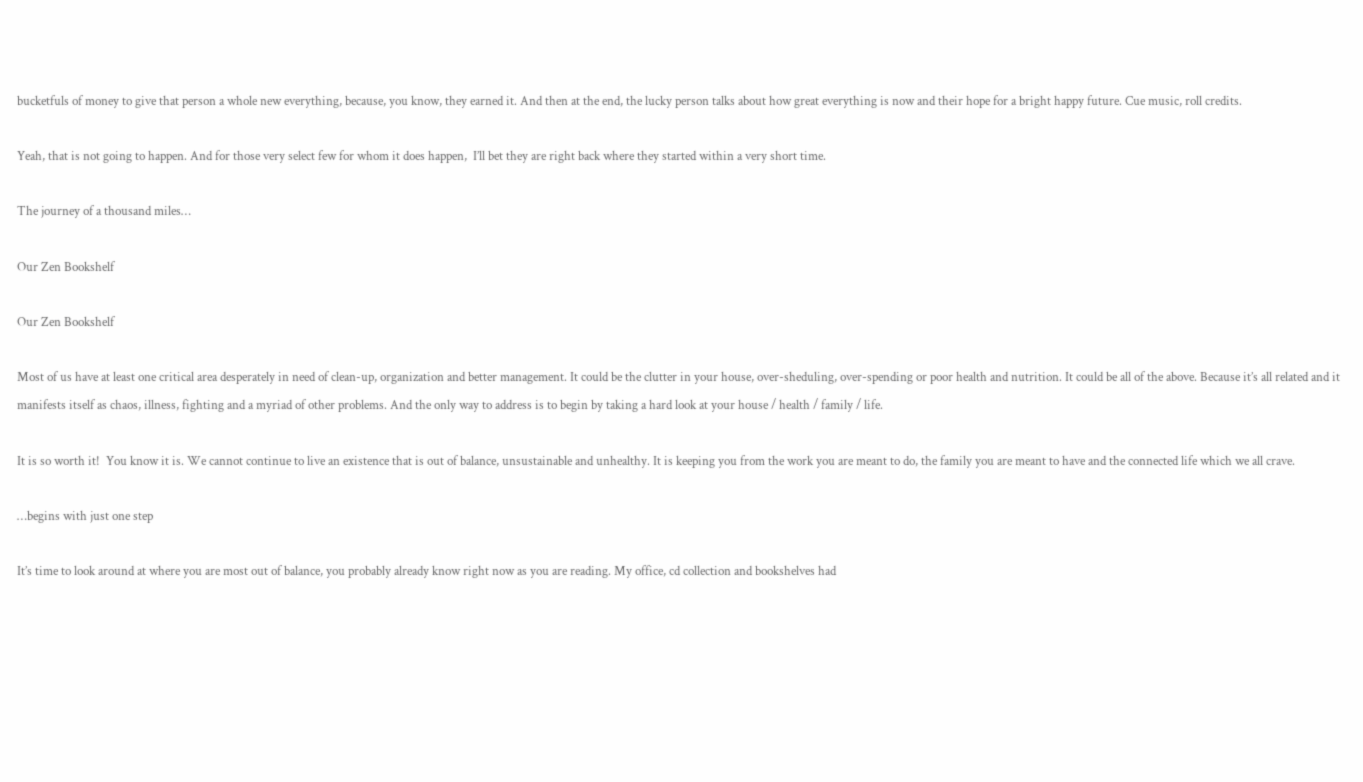bucketfuls of money to give that person a whole new everything, because, you know, they earned it. And then at the end, the lucky person talks about how great everything is now and their hope for a bright happy future. Cue music, roll credits.

Yeah, that is not going to happen. And for those very select few for whom it does happen,  I’ll bet they are right back where they started within a very short time.

The journey of a thousand miles…

Our Zen Bookshelf

Our Zen Bookshelf

Most of us have at least one critical area desperately in need of clean-up, organization and better management. It could be the clutter in your house, over-sheduling, over-spending or poor health and nutrition. It could be all of the above. Because it’s all related and it manifests itself as chaos, illness, fighting and a myriad of other problems. And the only way to address is to begin by taking a hard look at your house / health / family / life.

It is so worth it!  You know it is. We cannot continue to live an existence that is out of balance, unsustainable and unhealthy. It is keeping you from the work you are meant to do, the family you are meant to have and the connected life which we all crave.

…begins with just one step

It’s time to look around at where you are most out of balance, you probably already know right now as you are reading. My office, cd collection and bookshelves had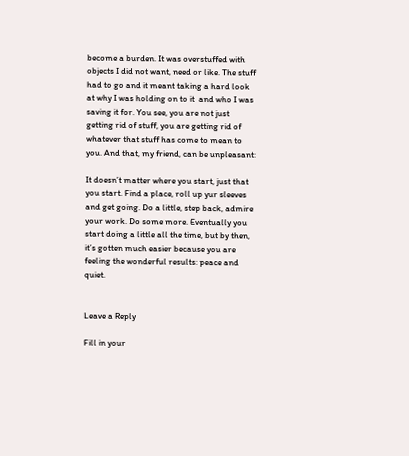become a burden. It was overstuffed with objects I did not want, need or like. The stuff had to go and it meant taking a hard look at why I was holding on to it  and who I was saving it for. You see, you are not just getting rid of stuff, you are getting rid of whatever that stuff has come to mean to you. And that, my friend, can be unpleasant:

It doesn’t matter where you start, just that you start. Find a place, roll up yur sleeves and get going. Do a little, step back, admire your work. Do some more. Eventually you start doing a little all the time, but by then, it’s gotten much easier because you are feeling the wonderful results: peace and quiet.


Leave a Reply

Fill in your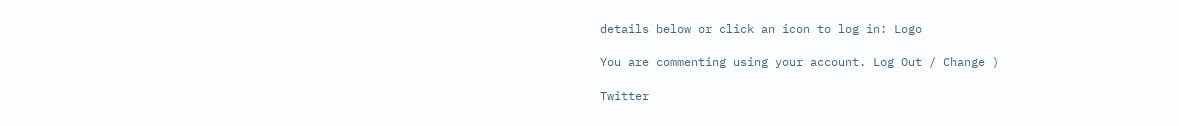details below or click an icon to log in: Logo

You are commenting using your account. Log Out / Change )

Twitter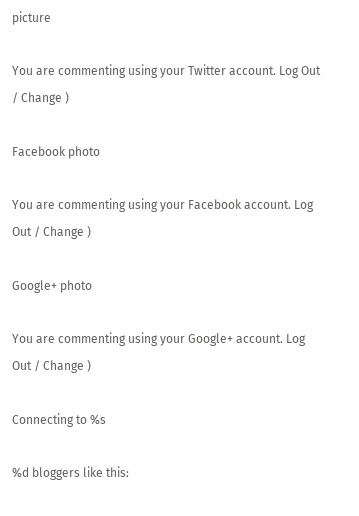picture

You are commenting using your Twitter account. Log Out / Change )

Facebook photo

You are commenting using your Facebook account. Log Out / Change )

Google+ photo

You are commenting using your Google+ account. Log Out / Change )

Connecting to %s

%d bloggers like this: